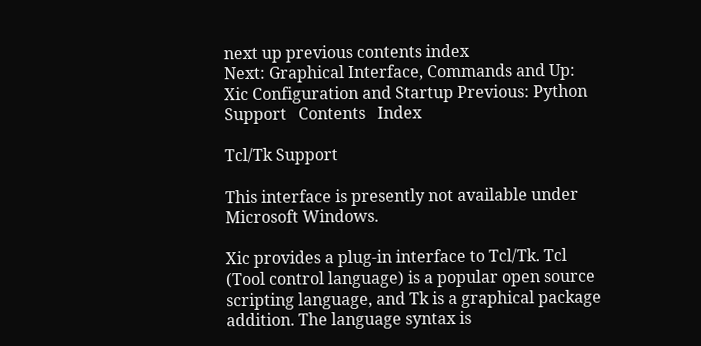next up previous contents index
Next: Graphical Interface, Commands and Up: Xic Configuration and Startup Previous: Python Support   Contents   Index

Tcl/Tk Support

This interface is presently not available under Microsoft Windows.

Xic provides a plug-in interface to Tcl/Tk. Tcl (Tool control language) is a popular open source scripting language, and Tk is a graphical package addition. The language syntax is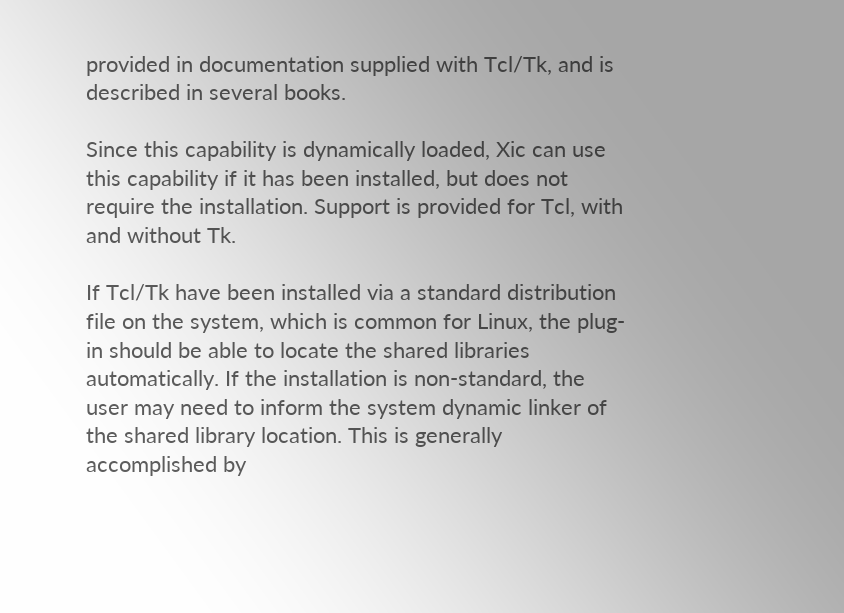provided in documentation supplied with Tcl/Tk, and is described in several books.

Since this capability is dynamically loaded, Xic can use this capability if it has been installed, but does not require the installation. Support is provided for Tcl, with and without Tk.

If Tcl/Tk have been installed via a standard distribution file on the system, which is common for Linux, the plug-in should be able to locate the shared libraries automatically. If the installation is non-standard, the user may need to inform the system dynamic linker of the shared library location. This is generally accomplished by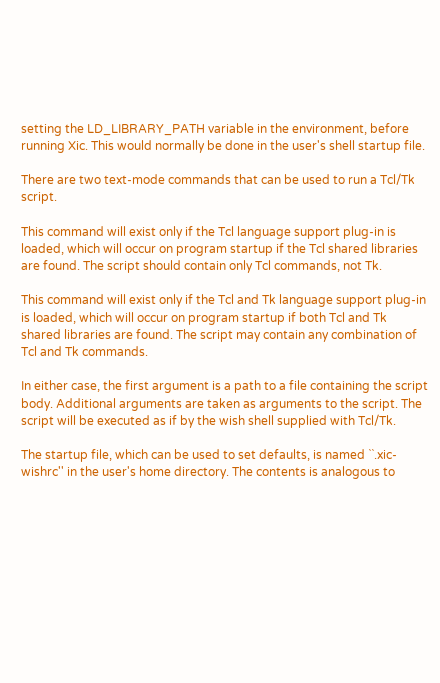setting the LD_LIBRARY_PATH variable in the environment, before running Xic. This would normally be done in the user's shell startup file.

There are two text-mode commands that can be used to run a Tcl/Tk script.

This command will exist only if the Tcl language support plug-in is loaded, which will occur on program startup if the Tcl shared libraries are found. The script should contain only Tcl commands, not Tk.

This command will exist only if the Tcl and Tk language support plug-in is loaded, which will occur on program startup if both Tcl and Tk shared libraries are found. The script may contain any combination of Tcl and Tk commands.

In either case, the first argument is a path to a file containing the script body. Additional arguments are taken as arguments to the script. The script will be executed as if by the wish shell supplied with Tcl/Tk.

The startup file, which can be used to set defaults, is named ``.xic-wishrc'' in the user's home directory. The contents is analogous to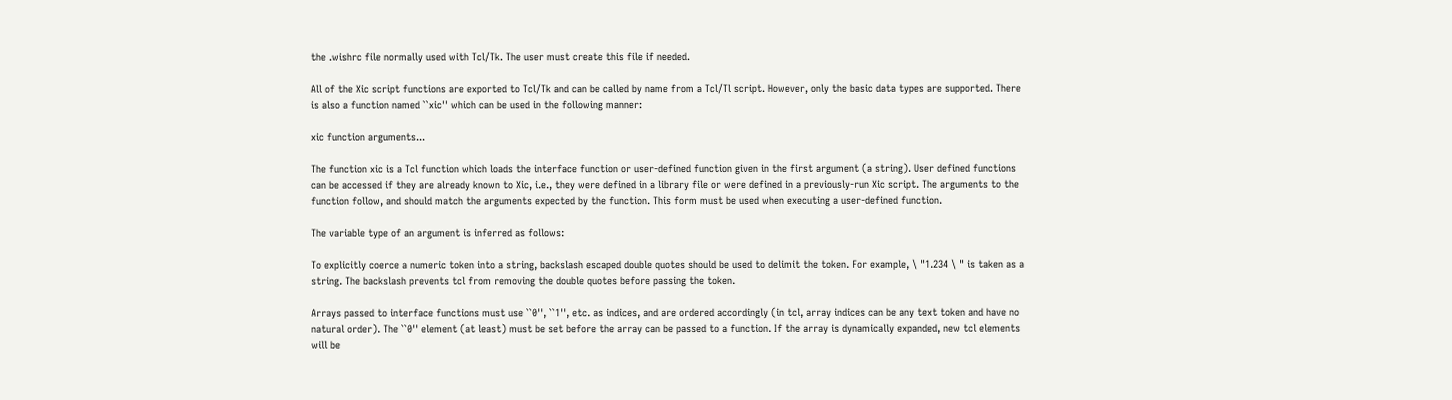the .wishrc file normally used with Tcl/Tk. The user must create this file if needed.

All of the Xic script functions are exported to Tcl/Tk and can be called by name from a Tcl/Tl script. However, only the basic data types are supported. There is also a function named ``xic'' which can be used in the following manner:

xic function arguments...

The function xic is a Tcl function which loads the interface function or user-defined function given in the first argument (a string). User defined functions can be accessed if they are already known to Xic, i.e., they were defined in a library file or were defined in a previously-run Xic script. The arguments to the function follow, and should match the arguments expected by the function. This form must be used when executing a user-defined function.

The variable type of an argument is inferred as follows:

To explicitly coerce a numeric token into a string, backslash escaped double quotes should be used to delimit the token. For example, \ "1.234 \ " is taken as a string. The backslash prevents tcl from removing the double quotes before passing the token.

Arrays passed to interface functions must use ``0'', ``1'', etc. as indices, and are ordered accordingly (in tcl, array indices can be any text token and have no natural order). The ``0'' element (at least) must be set before the array can be passed to a function. If the array is dynamically expanded, new tcl elements will be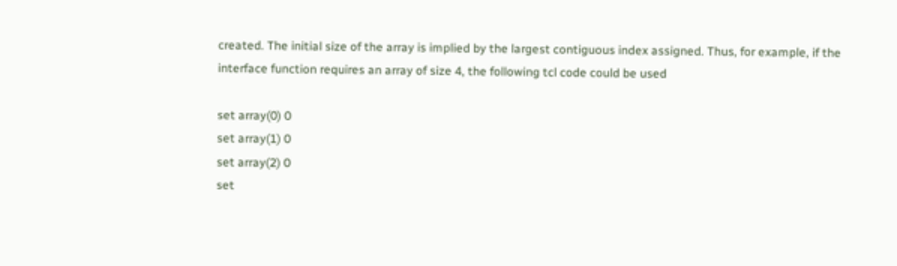created. The initial size of the array is implied by the largest contiguous index assigned. Thus, for example, if the interface function requires an array of size 4, the following tcl code could be used

set array(0) 0
set array(1) 0
set array(2) 0
set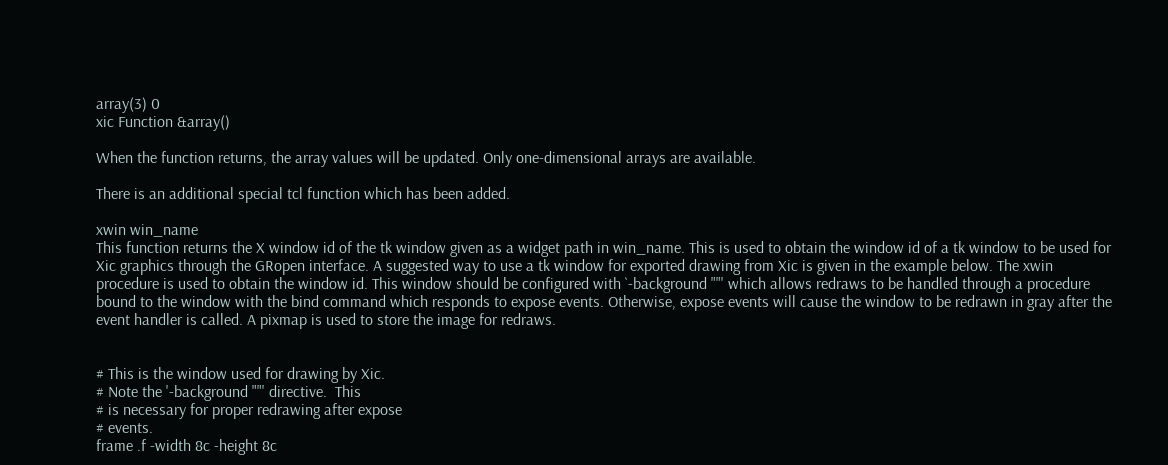array(3) 0
xic Function &array()

When the function returns, the array values will be updated. Only one-dimensional arrays are available.

There is an additional special tcl function which has been added.

xwin win_name
This function returns the X window id of the tk window given as a widget path in win_name. This is used to obtain the window id of a tk window to be used for Xic graphics through the GRopen interface. A suggested way to use a tk window for exported drawing from Xic is given in the example below. The xwin procedure is used to obtain the window id. This window should be configured with `-background ""' which allows redraws to be handled through a procedure bound to the window with the bind command which responds to expose events. Otherwise, expose events will cause the window to be redrawn in gray after the event handler is called. A pixmap is used to store the image for redraws.


# This is the window used for drawing by Xic.
# Note the '-background ""' directive.  This
# is necessary for proper redrawing after expose
# events.
frame .f -width 8c -height 8c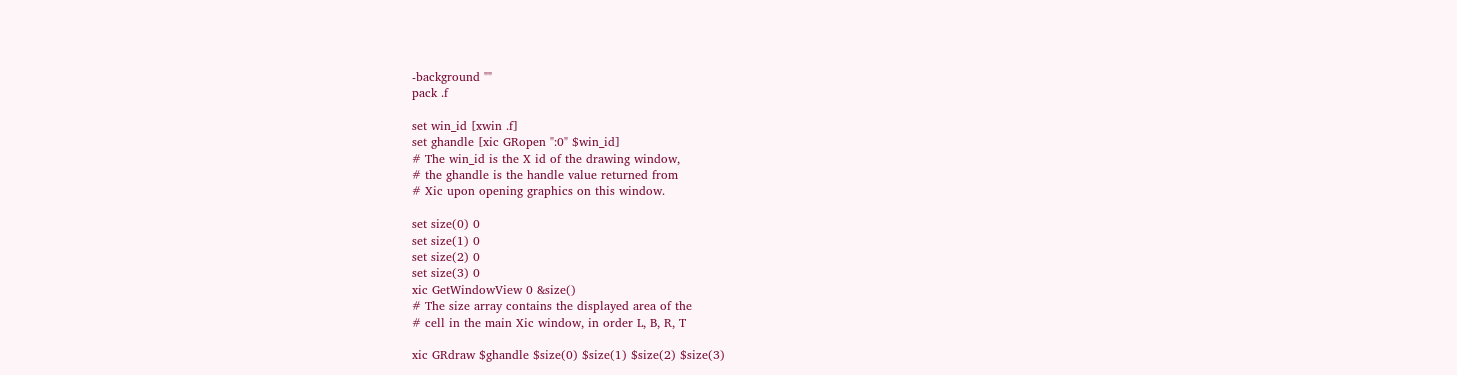-background ""
pack .f

set win_id [xwin .f]
set ghandle [xic GRopen ":0" $win_id]
# The win_id is the X id of the drawing window,
# the ghandle is the handle value returned from
# Xic upon opening graphics on this window.

set size(0) 0
set size(1) 0
set size(2) 0
set size(3) 0
xic GetWindowView 0 &size()
# The size array contains the displayed area of the
# cell in the main Xic window, in order L, B, R, T

xic GRdraw $ghandle $size(0) $size(1) $size(2) $size(3)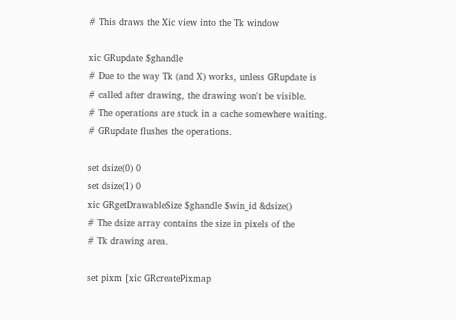# This draws the Xic view into the Tk window

xic GRupdate $ghandle
# Due to the way Tk (and X) works, unless GRupdate is
# called after drawing, the drawing won't be visible.
# The operations are stuck in a cache somewhere waiting.
# GRupdate flushes the operations.

set dsize(0) 0
set dsize(1) 0
xic GRgetDrawableSize $ghandle $win_id &dsize()
# The dsize array contains the size in pixels of the
# Tk drawing area.

set pixm [xic GRcreatePixmap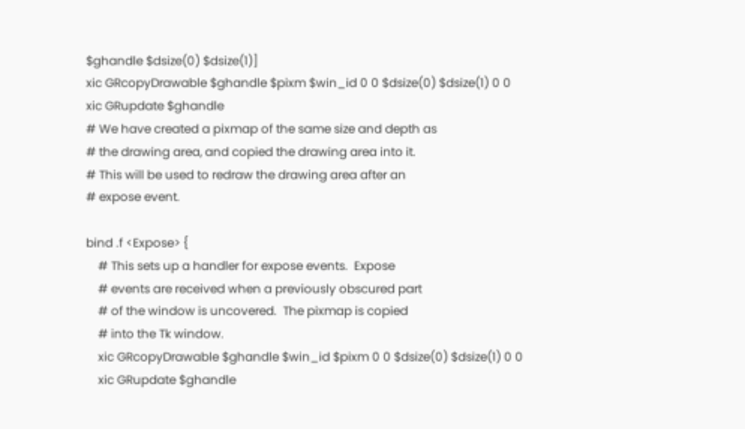$ghandle $dsize(0) $dsize(1)]
xic GRcopyDrawable $ghandle $pixm $win_id 0 0 $dsize(0) $dsize(1) 0 0
xic GRupdate $ghandle
# We have created a pixmap of the same size and depth as
# the drawing area, and copied the drawing area into it.
# This will be used to redraw the drawing area after an
# expose event.

bind .f <Expose> {
    # This sets up a handler for expose events.  Expose
    # events are received when a previously obscured part
    # of the window is uncovered.  The pixmap is copied
    # into the Tk window.
    xic GRcopyDrawable $ghandle $win_id $pixm 0 0 $dsize(0) $dsize(1) 0 0
    xic GRupdate $ghandle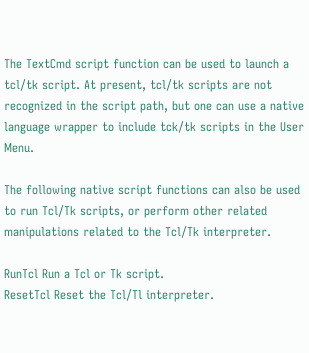The TextCmd script function can be used to launch a tcl/tk script. At present, tcl/tk scripts are not recognized in the script path, but one can use a native language wrapper to include tck/tk scripts in the User Menu.

The following native script functions can also be used to run Tcl/Tk scripts, or perform other related manipulations related to the Tcl/Tk interpreter.

RunTcl Run a Tcl or Tk script.
ResetTcl Reset the Tcl/Tl interpreter.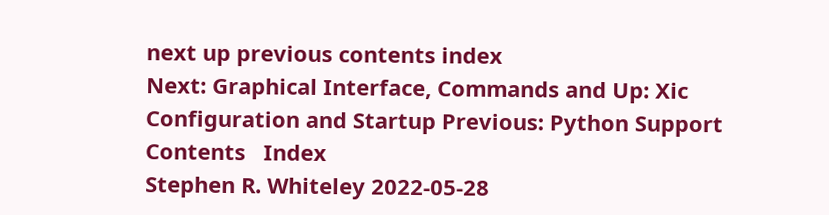next up previous contents index
Next: Graphical Interface, Commands and Up: Xic Configuration and Startup Previous: Python Support   Contents   Index
Stephen R. Whiteley 2022-05-28